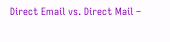Direct Email vs. Direct Mail –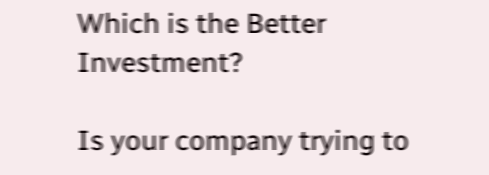Which is the Better Investment?

Is your company trying to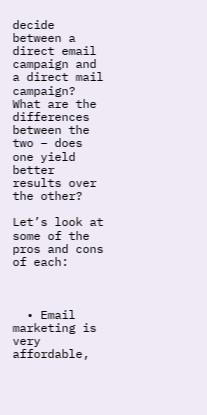decide between a direct email campaign and a direct mail campaign? What are the differences between the two – does one yield better results over the other?

Let’s look at some of the pros and cons of each:



  • Email marketing is very affordable,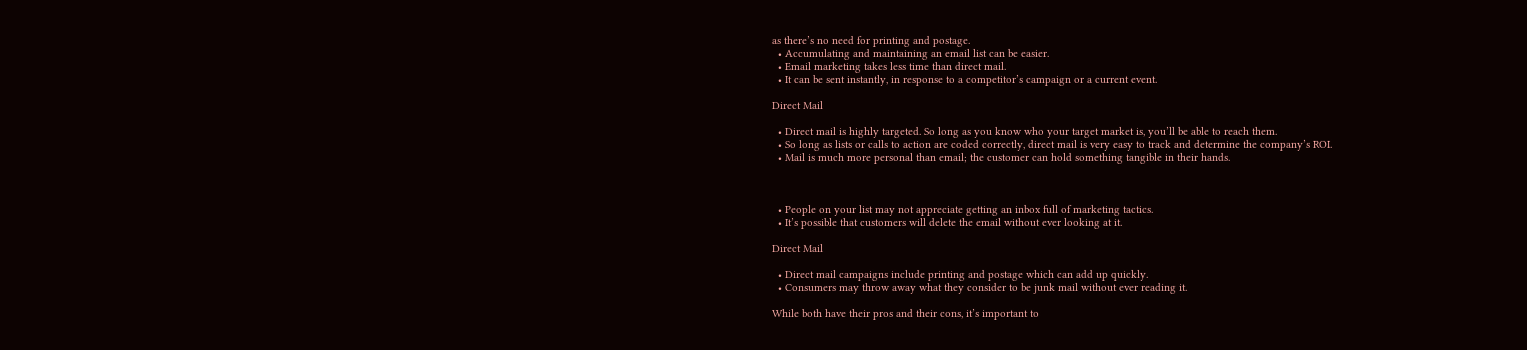as there’s no need for printing and postage.
  • Accumulating and maintaining an email list can be easier.
  • Email marketing takes less time than direct mail.
  • It can be sent instantly, in response to a competitor’s campaign or a current event.

Direct Mail

  • Direct mail is highly targeted. So long as you know who your target market is, you’ll be able to reach them.
  • So long as lists or calls to action are coded correctly, direct mail is very easy to track and determine the company’s ROI.
  • Mail is much more personal than email; the customer can hold something tangible in their hands.



  • People on your list may not appreciate getting an inbox full of marketing tactics.
  • It’s possible that customers will delete the email without ever looking at it.

Direct Mail

  • Direct mail campaigns include printing and postage which can add up quickly.
  • Consumers may throw away what they consider to be junk mail without ever reading it.

While both have their pros and their cons, it’s important to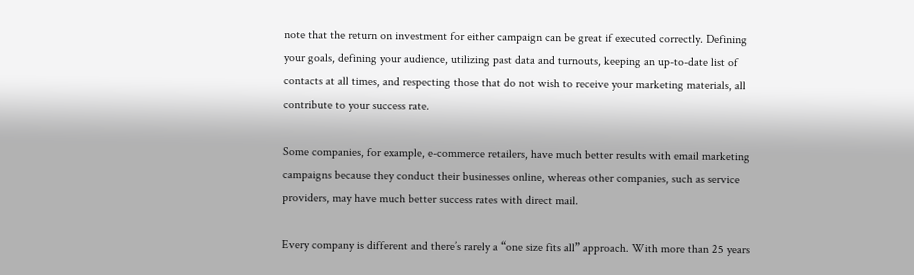note that the return on investment for either campaign can be great if executed correctly. Defining your goals, defining your audience, utilizing past data and turnouts, keeping an up-to-date list of contacts at all times, and respecting those that do not wish to receive your marketing materials, all contribute to your success rate.

Some companies, for example, e-commerce retailers, have much better results with email marketing campaigns because they conduct their businesses online, whereas other companies, such as service providers, may have much better success rates with direct mail.

Every company is different and there’s rarely a “one size fits all” approach. With more than 25 years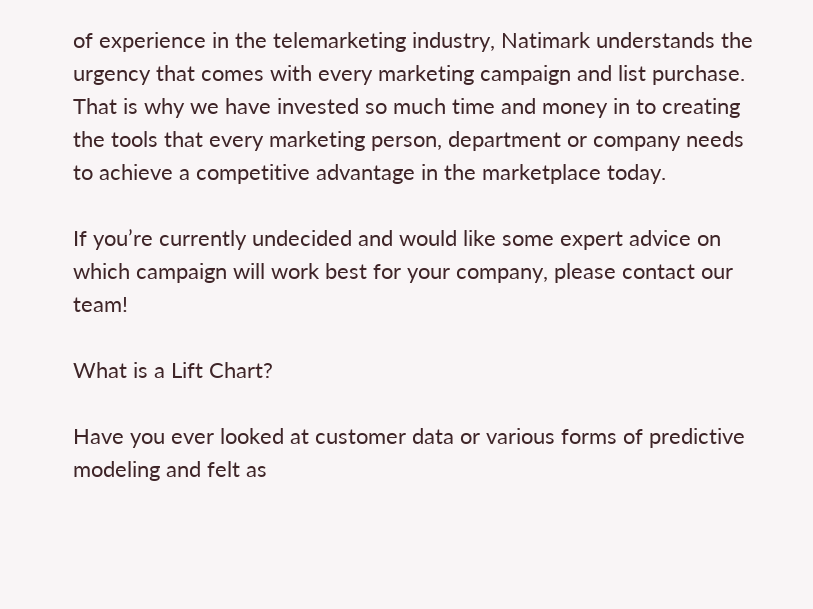of experience in the telemarketing industry, Natimark understands the urgency that comes with every marketing campaign and list purchase. That is why we have invested so much time and money in to creating the tools that every marketing person, department or company needs to achieve a competitive advantage in the marketplace today.

If you’re currently undecided and would like some expert advice on which campaign will work best for your company, please contact our team!

What is a Lift Chart?

Have you ever looked at customer data or various forms of predictive modeling and felt as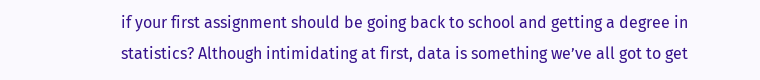if your first assignment should be going back to school and getting a degree in statistics? Although intimidating at first, data is something we’ve all got to get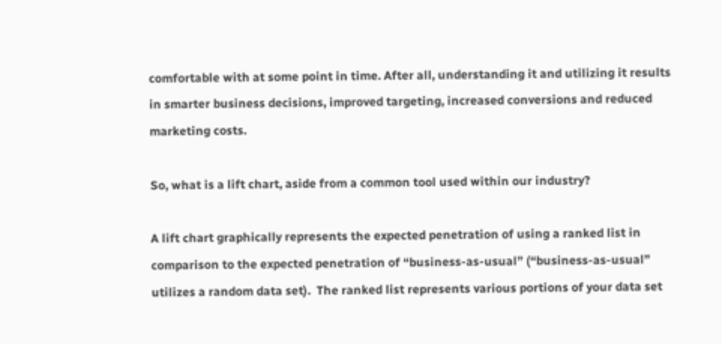comfortable with at some point in time. After all, understanding it and utilizing it results in smarter business decisions, improved targeting, increased conversions and reduced marketing costs.

So, what is a lift chart, aside from a common tool used within our industry?

A lift chart graphically represents the expected penetration of using a ranked list in comparison to the expected penetration of “business-as-usual” (“business-as-usual” utilizes a random data set).  The ranked list represents various portions of your data set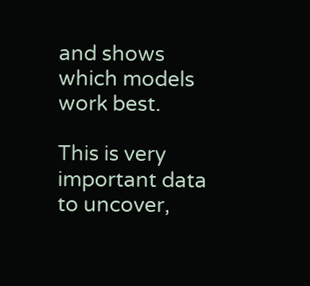and shows which models work best.

This is very important data to uncover,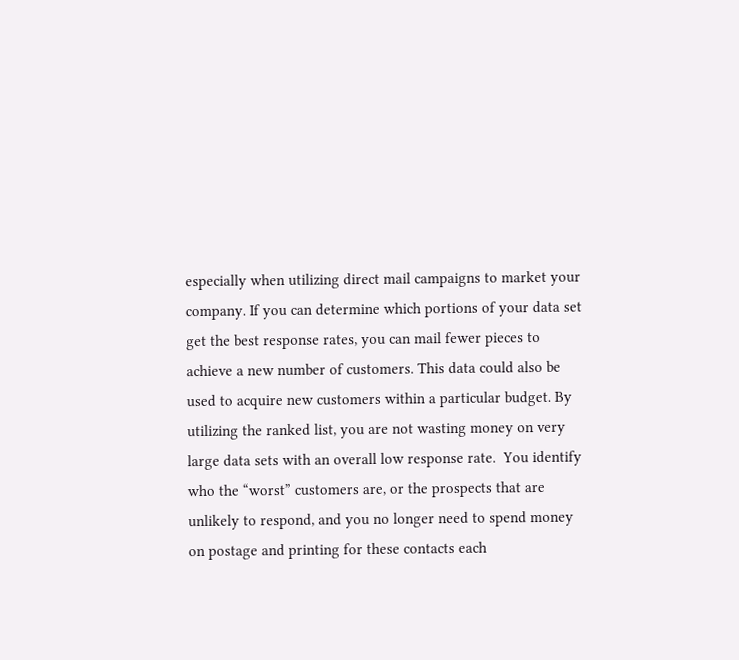especially when utilizing direct mail campaigns to market your company. If you can determine which portions of your data set get the best response rates, you can mail fewer pieces to achieve a new number of customers. This data could also be used to acquire new customers within a particular budget. By utilizing the ranked list, you are not wasting money on very large data sets with an overall low response rate.  You identify who the “worst” customers are, or the prospects that are unlikely to respond, and you no longer need to spend money on postage and printing for these contacts each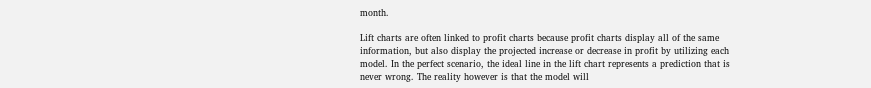month.

Lift charts are often linked to profit charts because profit charts display all of the same information, but also display the projected increase or decrease in profit by utilizing each model. In the perfect scenario, the ideal line in the lift chart represents a prediction that is never wrong. The reality however is that the model will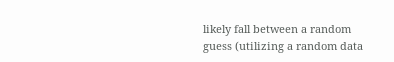likely fall between a random guess (utilizing a random data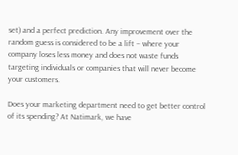set) and a perfect prediction. Any improvement over the random guess is considered to be a lift – where your company loses less money and does not waste funds targeting individuals or companies that will never become your customers.

Does your marketing department need to get better control of its spending? At Natimark, we have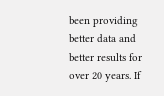been providing better data and better results for over 20 years. If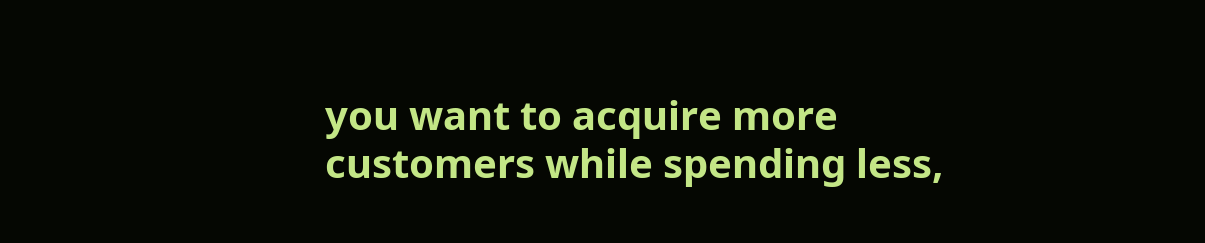you want to acquire more customers while spending less,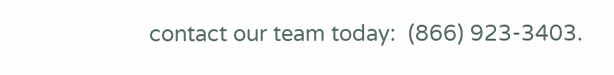contact our team today:  (866) 923-3403.